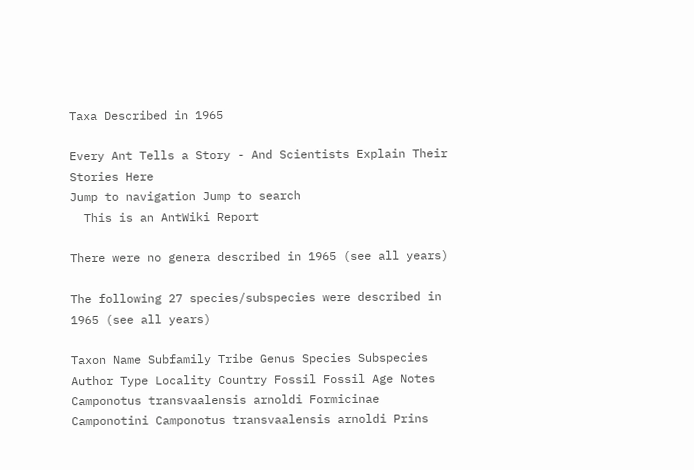Taxa Described in 1965

Every Ant Tells a Story - And Scientists Explain Their Stories Here
Jump to navigation Jump to search
  This is an AntWiki Report

There were no genera described in 1965 (see all years)

The following 27 species/subspecies were described in 1965 (see all years)

Taxon Name Subfamily Tribe Genus Species Subspecies Author Type Locality Country Fossil Fossil Age Notes
Camponotus transvaalensis arnoldi Formicinae Camponotini Camponotus transvaalensis arnoldi Prins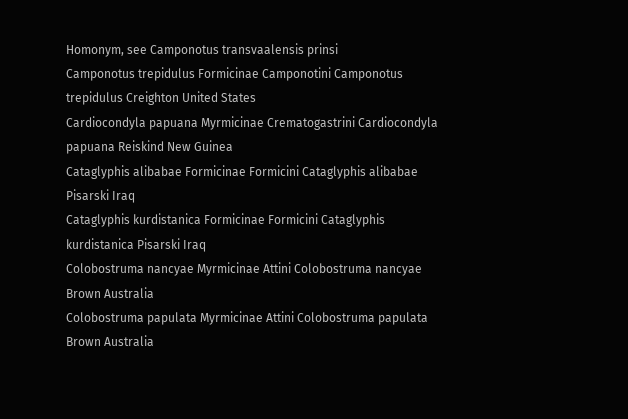Homonym, see Camponotus transvaalensis prinsi
Camponotus trepidulus Formicinae Camponotini Camponotus trepidulus Creighton United States
Cardiocondyla papuana Myrmicinae Crematogastrini Cardiocondyla papuana Reiskind New Guinea
Cataglyphis alibabae Formicinae Formicini Cataglyphis alibabae Pisarski Iraq
Cataglyphis kurdistanica Formicinae Formicini Cataglyphis kurdistanica Pisarski Iraq
Colobostruma nancyae Myrmicinae Attini Colobostruma nancyae Brown Australia
Colobostruma papulata Myrmicinae Attini Colobostruma papulata Brown Australia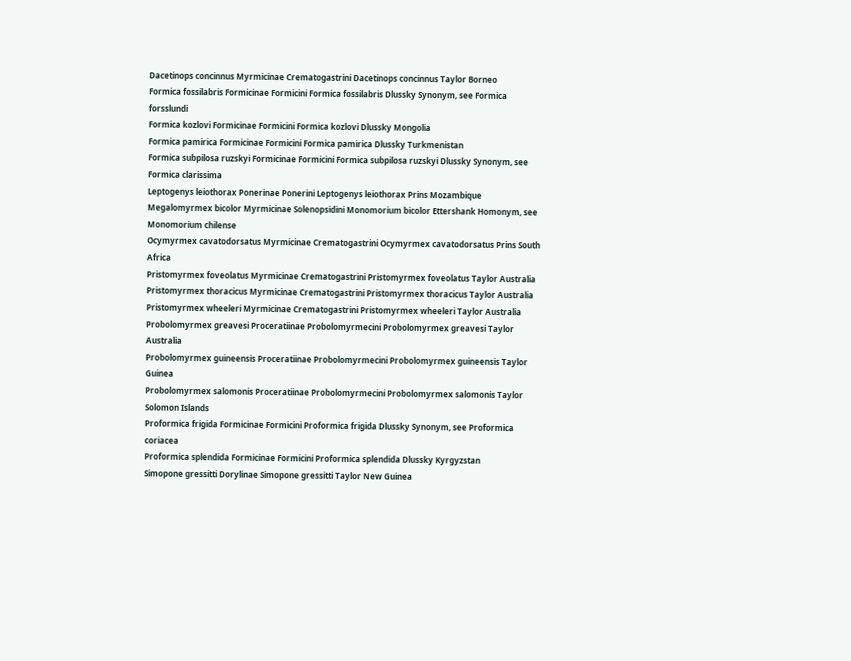Dacetinops concinnus Myrmicinae Crematogastrini Dacetinops concinnus Taylor Borneo
Formica fossilabris Formicinae Formicini Formica fossilabris Dlussky Synonym, see Formica forsslundi
Formica kozlovi Formicinae Formicini Formica kozlovi Dlussky Mongolia
Formica pamirica Formicinae Formicini Formica pamirica Dlussky Turkmenistan
Formica subpilosa ruzskyi Formicinae Formicini Formica subpilosa ruzskyi Dlussky Synonym, see Formica clarissima
Leptogenys leiothorax Ponerinae Ponerini Leptogenys leiothorax Prins Mozambique
Megalomyrmex bicolor Myrmicinae Solenopsidini Monomorium bicolor Ettershank Homonym, see Monomorium chilense
Ocymyrmex cavatodorsatus Myrmicinae Crematogastrini Ocymyrmex cavatodorsatus Prins South Africa
Pristomyrmex foveolatus Myrmicinae Crematogastrini Pristomyrmex foveolatus Taylor Australia
Pristomyrmex thoracicus Myrmicinae Crematogastrini Pristomyrmex thoracicus Taylor Australia
Pristomyrmex wheeleri Myrmicinae Crematogastrini Pristomyrmex wheeleri Taylor Australia
Probolomyrmex greavesi Proceratiinae Probolomyrmecini Probolomyrmex greavesi Taylor Australia
Probolomyrmex guineensis Proceratiinae Probolomyrmecini Probolomyrmex guineensis Taylor Guinea
Probolomyrmex salomonis Proceratiinae Probolomyrmecini Probolomyrmex salomonis Taylor Solomon Islands
Proformica frigida Formicinae Formicini Proformica frigida Dlussky Synonym, see Proformica coriacea
Proformica splendida Formicinae Formicini Proformica splendida Dlussky Kyrgyzstan
Simopone gressitti Dorylinae Simopone gressitti Taylor New Guinea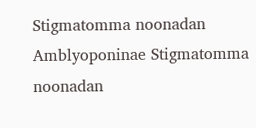Stigmatomma noonadan Amblyoponinae Stigmatomma noonadan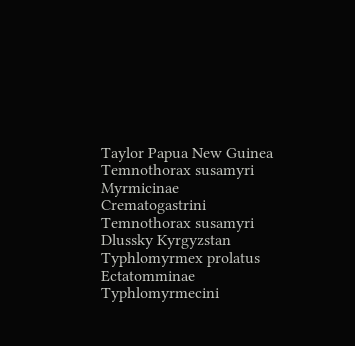Taylor Papua New Guinea
Temnothorax susamyri Myrmicinae Crematogastrini Temnothorax susamyri Dlussky Kyrgyzstan
Typhlomyrmex prolatus Ectatomminae Typhlomyrmecini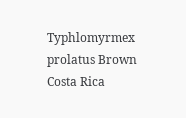Typhlomyrmex prolatus Brown Costa Rica